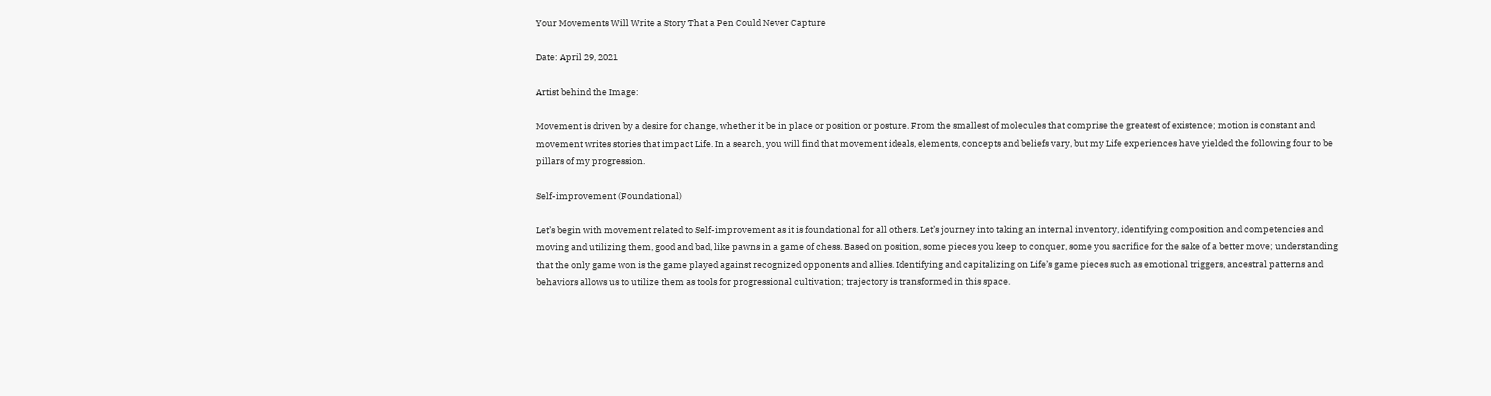Your Movements Will Write a Story That a Pen Could Never Capture

Date: April 29, 2021

Artist behind the Image:

Movement is driven by a desire for change, whether it be in place or position or posture. From the smallest of molecules that comprise the greatest of existence; motion is constant and movement writes stories that impact Life. In a search, you will find that movement ideals, elements, concepts and beliefs vary, but my Life experiences have yielded the following four to be pillars of my progression.

Self-improvement (Foundational)

Let’s begin with movement related to Self-improvement as it is foundational for all others. Let’s journey into taking an internal inventory, identifying composition and competencies and moving and utilizing them, good and bad, like pawns in a game of chess. Based on position, some pieces you keep to conquer, some you sacrifice for the sake of a better move; understanding that the only game won is the game played against recognized opponents and allies. Identifying and capitalizing on Life’s game pieces such as emotional triggers, ancestral patterns and behaviors allows us to utilize them as tools for progressional cultivation; trajectory is transformed in this space.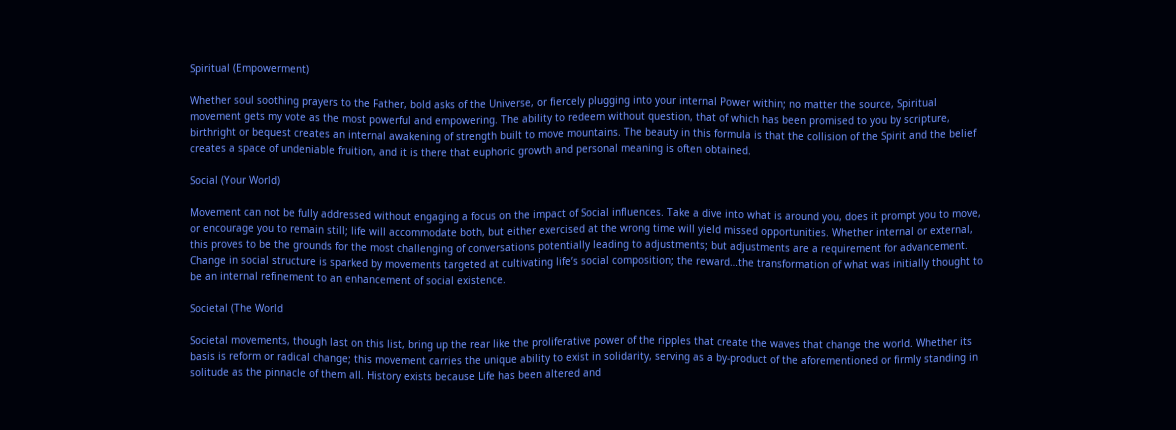Spiritual (Empowerment)

Whether soul soothing prayers to the Father, bold asks of the Universe, or fiercely plugging into your internal Power within; no matter the source, Spiritual movement gets my vote as the most powerful and empowering. The ability to redeem without question, that of which has been promised to you by scripture, birthright or bequest creates an internal awakening of strength built to move mountains. The beauty in this formula is that the collision of the Spirit and the belief creates a space of undeniable fruition, and it is there that euphoric growth and personal meaning is often obtained.

Social (Your World)

Movement can not be fully addressed without engaging a focus on the impact of Social influences. Take a dive into what is around you, does it prompt you to move, or encourage you to remain still; life will accommodate both, but either exercised at the wrong time will yield missed opportunities. Whether internal or external, this proves to be the grounds for the most challenging of conversations potentially leading to adjustments; but adjustments are a requirement for advancement. Change in social structure is sparked by movements targeted at cultivating life’s social composition; the reward…the transformation of what was initially thought to be an internal refinement to an enhancement of social existence.

Societal (The World

Societal movements, though last on this list, bring up the rear like the proliferative power of the ripples that create the waves that change the world. Whether its basis is reform or radical change; this movement carries the unique ability to exist in solidarity, serving as a by-product of the aforementioned or firmly standing in solitude as the pinnacle of them all. History exists because Life has been altered and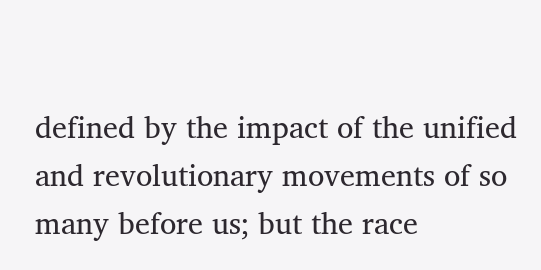defined by the impact of the unified and revolutionary movements of so many before us; but the race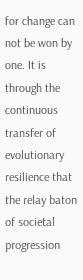for change can not be won by one. It is through the continuous transfer of evolutionary resilience that the relay baton of societal progression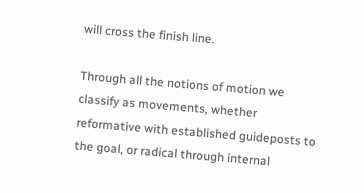will cross the finish line.

Through all the notions of motion we classify as movements, whether reformative with established guideposts to the goal, or radical through internal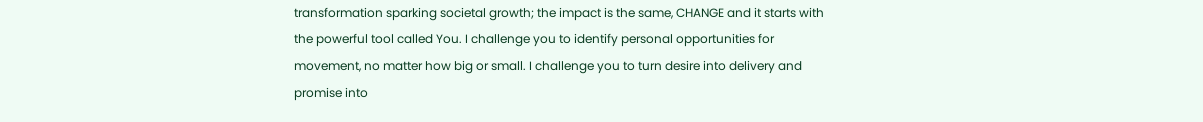transformation sparking societal growth; the impact is the same, CHANGE and it starts with the powerful tool called You. I challenge you to identify personal opportunities for movement, no matter how big or small. I challenge you to turn desire into delivery and promise into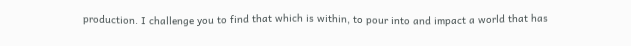production. I challenge you to find that which is within, to pour into and impact a world that has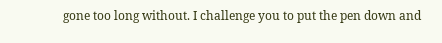gone too long without. I challenge you to put the pen down and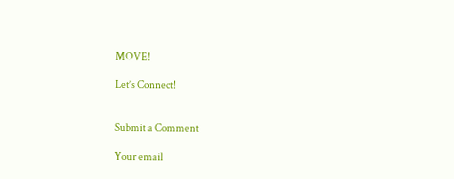MOVE!

Let’s Connect!


Submit a Comment

Your email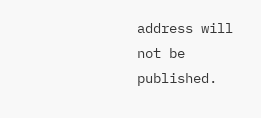address will not be published.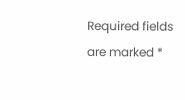Required fields are marked *